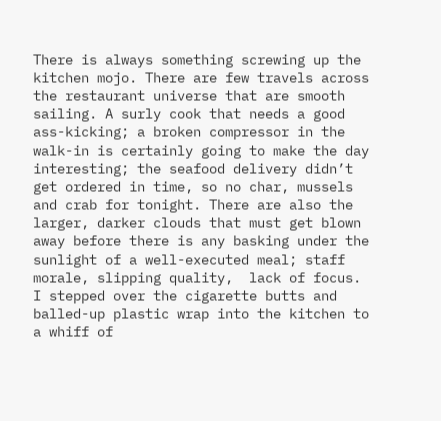There is always something screwing up the kitchen mojo. There are few travels across the restaurant universe that are smooth sailing. A surly cook that needs a good ass-kicking; a broken compressor in the walk-in is certainly going to make the day interesting; the seafood delivery didn’t get ordered in time, so no char, mussels and crab for tonight. There are also the larger, darker clouds that must get blown away before there is any basking under the sunlight of a well-executed meal; staff morale, slipping quality,  lack of focus. I stepped over the cigarette butts and balled-up plastic wrap into the kitchen to a whiff of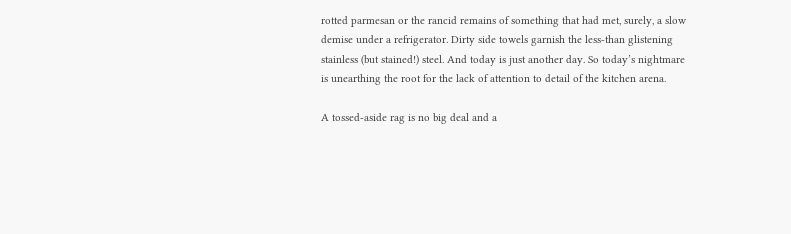rotted parmesan or the rancid remains of something that had met, surely, a slow demise under a refrigerator. Dirty side towels garnish the less-than glistening stainless (but stained!) steel. And today is just another day. So today’s nightmare is unearthing the root for the lack of attention to detail of the kitchen arena.

A tossed-aside rag is no big deal and a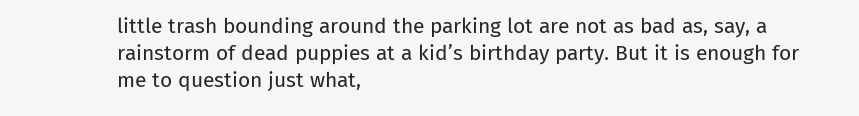little trash bounding around the parking lot are not as bad as, say, a rainstorm of dead puppies at a kid’s birthday party. But it is enough for me to question just what,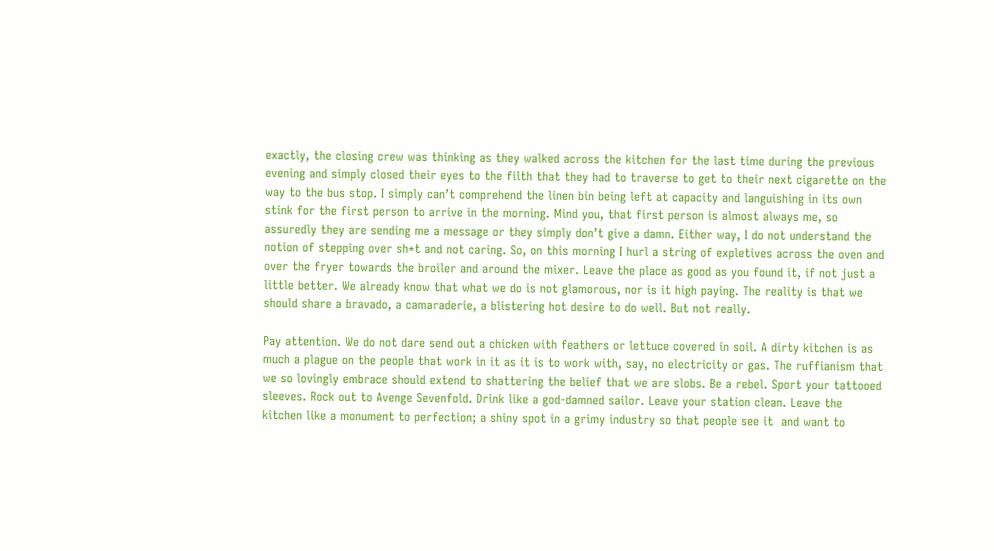exactly, the closing crew was thinking as they walked across the kitchen for the last time during the previous evening and simply closed their eyes to the filth that they had to traverse to get to their next cigarette on the way to the bus stop. I simply can’t comprehend the linen bin being left at capacity and languishing in its own stink for the first person to arrive in the morning. Mind you, that first person is almost always me, so assuredly they are sending me a message or they simply don’t give a damn. Either way, I do not understand the notion of stepping over sh*t and not caring. So, on this morning I hurl a string of expletives across the oven and over the fryer towards the broiler and around the mixer. Leave the place as good as you found it, if not just a little better. We already know that what we do is not glamorous, nor is it high paying. The reality is that we should share a bravado, a camaraderie, a blistering hot desire to do well. But not really.

Pay attention. We do not dare send out a chicken with feathers or lettuce covered in soil. A dirty kitchen is as much a plague on the people that work in it as it is to work with, say, no electricity or gas. The ruffianism that we so lovingly embrace should extend to shattering the belief that we are slobs. Be a rebel. Sport your tattooed sleeves. Rock out to Avenge Sevenfold. Drink like a god-damned sailor. Leave your station clean. Leave the kitchen like a monument to perfection; a shiny spot in a grimy industry so that people see it  and want to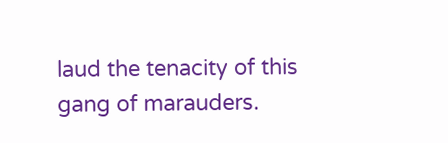laud the tenacity of this gang of marauders.